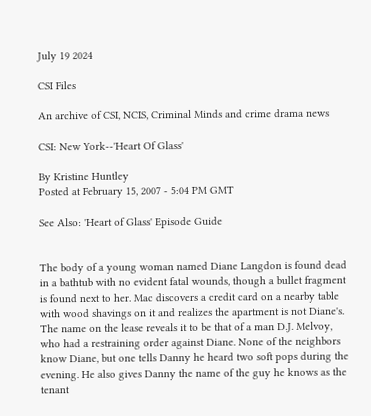July 19 2024

CSI Files

An archive of CSI, NCIS, Criminal Minds and crime drama news

CSI: New York--'Heart Of Glass'

By Kristine Huntley
Posted at February 15, 2007 - 5:04 PM GMT

See Also: 'Heart of Glass' Episode Guide


The body of a young woman named Diane Langdon is found dead in a bathtub with no evident fatal wounds, though a bullet fragment is found next to her. Mac discovers a credit card on a nearby table with wood shavings on it and realizes the apartment is not Diane's. The name on the lease reveals it to be that of a man D.J. Melvoy, who had a restraining order against Diane. None of the neighbors know Diane, but one tells Danny he heard two soft pops during the evening. He also gives Danny the name of the guy he knows as the tenant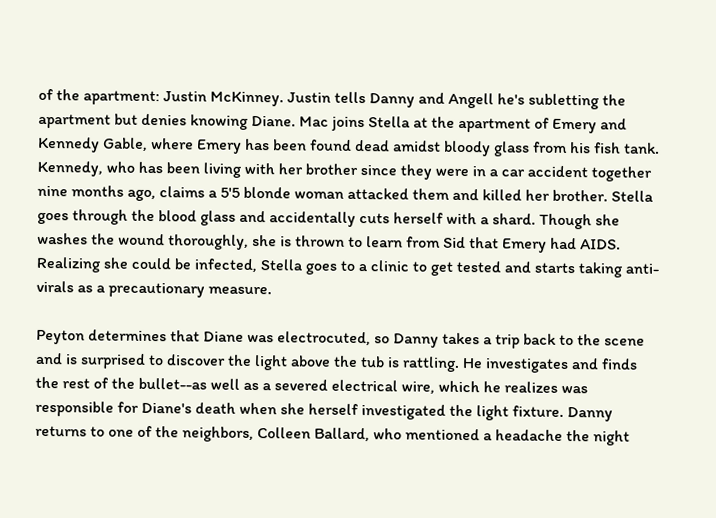of the apartment: Justin McKinney. Justin tells Danny and Angell he's subletting the apartment but denies knowing Diane. Mac joins Stella at the apartment of Emery and Kennedy Gable, where Emery has been found dead amidst bloody glass from his fish tank. Kennedy, who has been living with her brother since they were in a car accident together nine months ago, claims a 5'5 blonde woman attacked them and killed her brother. Stella goes through the blood glass and accidentally cuts herself with a shard. Though she washes the wound thoroughly, she is thrown to learn from Sid that Emery had AIDS. Realizing she could be infected, Stella goes to a clinic to get tested and starts taking anti-virals as a precautionary measure.

Peyton determines that Diane was electrocuted, so Danny takes a trip back to the scene and is surprised to discover the light above the tub is rattling. He investigates and finds the rest of the bullet--as well as a severed electrical wire, which he realizes was responsible for Diane's death when she herself investigated the light fixture. Danny returns to one of the neighbors, Colleen Ballard, who mentioned a headache the night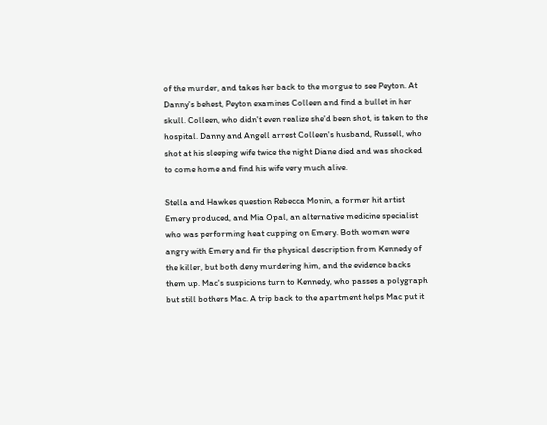of the murder, and takes her back to the morgue to see Peyton. At Danny's behest, Peyton examines Colleen and find a bullet in her skull. Colleen, who didn't even realize she'd been shot, is taken to the hospital. Danny and Angell arrest Colleen's husband, Russell, who shot at his sleeping wife twice the night Diane died and was shocked to come home and find his wife very much alive.

Stella and Hawkes question Rebecca Monin, a former hit artist Emery produced, and Mia Opal, an alternative medicine specialist who was performing heat cupping on Emery. Both women were angry with Emery and fir the physical description from Kennedy of the killer, but both deny murdering him, and the evidence backs them up. Mac's suspicions turn to Kennedy, who passes a polygraph but still bothers Mac. A trip back to the apartment helps Mac put it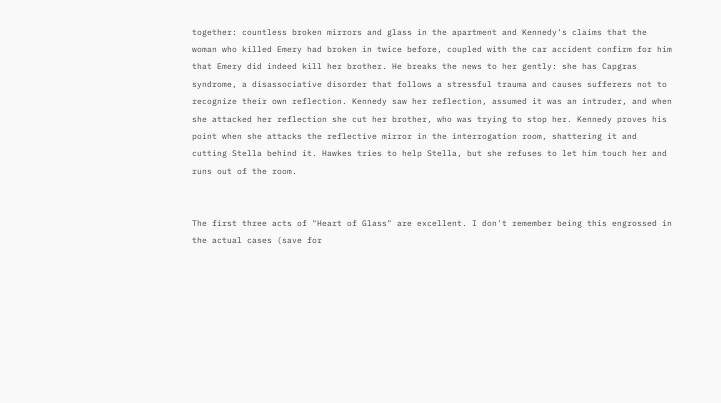together: countless broken mirrors and glass in the apartment and Kennedy's claims that the woman who killed Emery had broken in twice before, coupled with the car accident confirm for him that Emery did indeed kill her brother. He breaks the news to her gently: she has Capgras syndrome, a disassociative disorder that follows a stressful trauma and causes sufferers not to recognize their own reflection. Kennedy saw her reflection, assumed it was an intruder, and when she attacked her reflection she cut her brother, who was trying to stop her. Kennedy proves his point when she attacks the reflective mirror in the interrogation room, shattering it and cutting Stella behind it. Hawkes tries to help Stella, but she refuses to let him touch her and runs out of the room.


The first three acts of "Heart of Glass" are excellent. I don't remember being this engrossed in the actual cases (save for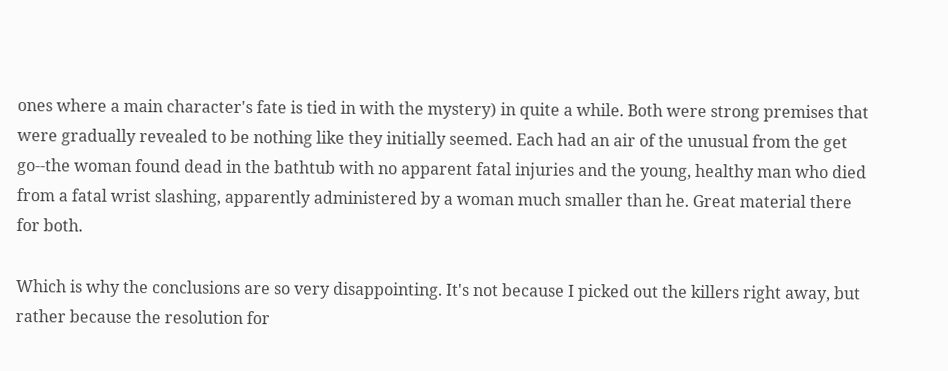ones where a main character's fate is tied in with the mystery) in quite a while. Both were strong premises that were gradually revealed to be nothing like they initially seemed. Each had an air of the unusual from the get go--the woman found dead in the bathtub with no apparent fatal injuries and the young, healthy man who died from a fatal wrist slashing, apparently administered by a woman much smaller than he. Great material there for both.

Which is why the conclusions are so very disappointing. It's not because I picked out the killers right away, but rather because the resolution for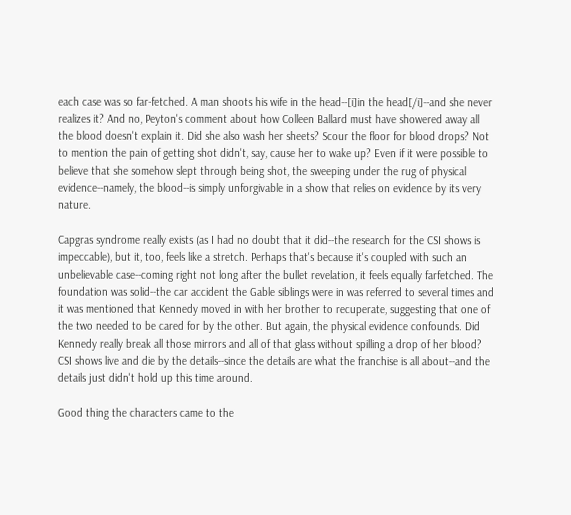each case was so far-fetched. A man shoots his wife in the head--[i]in the head[/i]--and she never realizes it? And no, Peyton's comment about how Colleen Ballard must have showered away all the blood doesn't explain it. Did she also wash her sheets? Scour the floor for blood drops? Not to mention the pain of getting shot didn't, say, cause her to wake up? Even if it were possible to believe that she somehow slept through being shot, the sweeping under the rug of physical evidence--namely, the blood--is simply unforgivable in a show that relies on evidence by its very nature.

Capgras syndrome really exists (as I had no doubt that it did--the research for the CSI shows is impeccable), but it, too, feels like a stretch. Perhaps that's because it's coupled with such an unbelievable case--coming right not long after the bullet revelation, it feels equally farfetched. The foundation was solid--the car accident the Gable siblings were in was referred to several times and it was mentioned that Kennedy moved in with her brother to recuperate, suggesting that one of the two needed to be cared for by the other. But again, the physical evidence confounds. Did Kennedy really break all those mirrors and all of that glass without spilling a drop of her blood? CSI shows live and die by the details--since the details are what the franchise is all about--and the details just didn't hold up this time around.

Good thing the characters came to the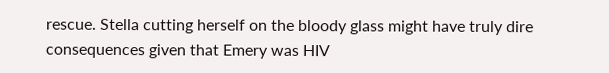rescue. Stella cutting herself on the bloody glass might have truly dire consequences given that Emery was HIV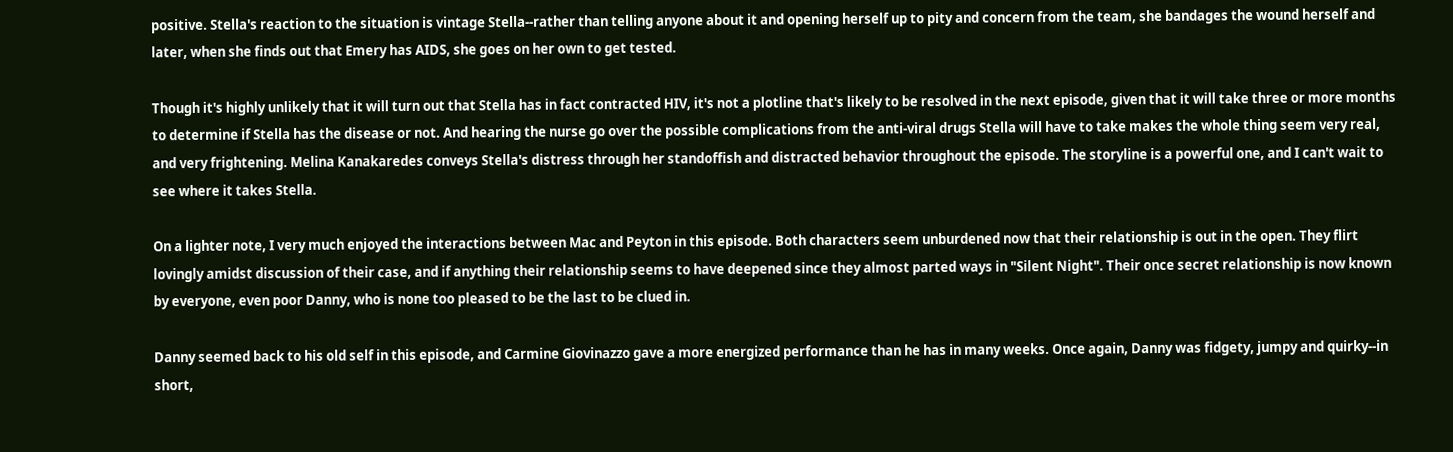positive. Stella's reaction to the situation is vintage Stella--rather than telling anyone about it and opening herself up to pity and concern from the team, she bandages the wound herself and later, when she finds out that Emery has AIDS, she goes on her own to get tested.

Though it's highly unlikely that it will turn out that Stella has in fact contracted HIV, it's not a plotline that's likely to be resolved in the next episode, given that it will take three or more months to determine if Stella has the disease or not. And hearing the nurse go over the possible complications from the anti-viral drugs Stella will have to take makes the whole thing seem very real, and very frightening. Melina Kanakaredes conveys Stella's distress through her standoffish and distracted behavior throughout the episode. The storyline is a powerful one, and I can't wait to see where it takes Stella.

On a lighter note, I very much enjoyed the interactions between Mac and Peyton in this episode. Both characters seem unburdened now that their relationship is out in the open. They flirt lovingly amidst discussion of their case, and if anything their relationship seems to have deepened since they almost parted ways in "Silent Night". Their once secret relationship is now known by everyone, even poor Danny, who is none too pleased to be the last to be clued in.

Danny seemed back to his old self in this episode, and Carmine Giovinazzo gave a more energized performance than he has in many weeks. Once again, Danny was fidgety, jumpy and quirky--in short,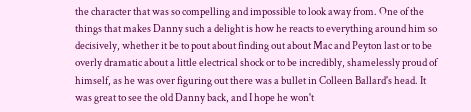the character that was so compelling and impossible to look away from. One of the things that makes Danny such a delight is how he reacts to everything around him so decisively, whether it be to pout about finding out about Mac and Peyton last or to be overly dramatic about a little electrical shock or to be incredibly, shamelessly proud of himself, as he was over figuring out there was a bullet in Colleen Ballard's head. It was great to see the old Danny back, and I hope he won't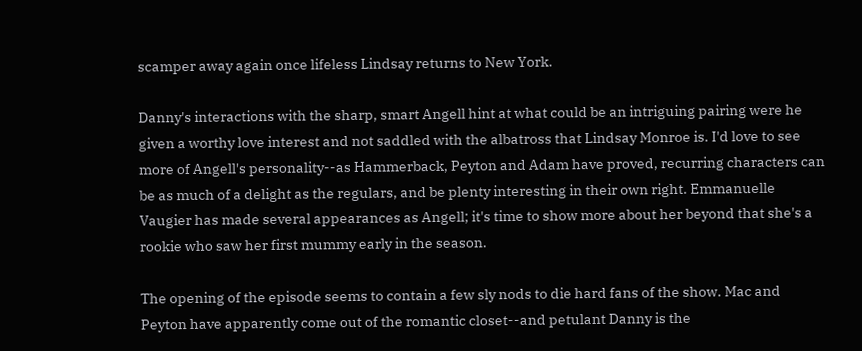scamper away again once lifeless Lindsay returns to New York.

Danny's interactions with the sharp, smart Angell hint at what could be an intriguing pairing were he given a worthy love interest and not saddled with the albatross that Lindsay Monroe is. I'd love to see more of Angell's personality--as Hammerback, Peyton and Adam have proved, recurring characters can be as much of a delight as the regulars, and be plenty interesting in their own right. Emmanuelle Vaugier has made several appearances as Angell; it's time to show more about her beyond that she's a rookie who saw her first mummy early in the season.

The opening of the episode seems to contain a few sly nods to die hard fans of the show. Mac and Peyton have apparently come out of the romantic closet--and petulant Danny is the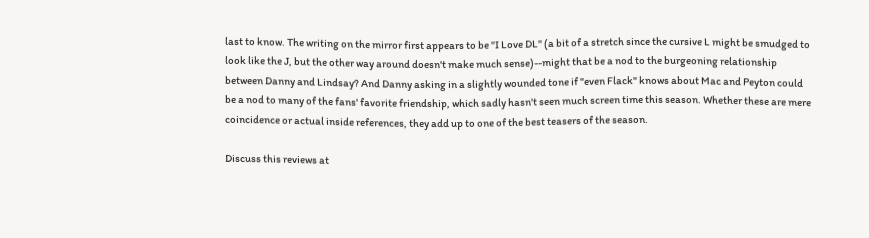last to know. The writing on the mirror first appears to be "I Love DL" (a bit of a stretch since the cursive L might be smudged to look like the J, but the other way around doesn't make much sense)--might that be a nod to the burgeoning relationship between Danny and Lindsay? And Danny asking in a slightly wounded tone if "even Flack" knows about Mac and Peyton could be a nod to many of the fans' favorite friendship, which sadly hasn't seen much screen time this season. Whether these are mere coincidence or actual inside references, they add up to one of the best teasers of the season.

Discuss this reviews at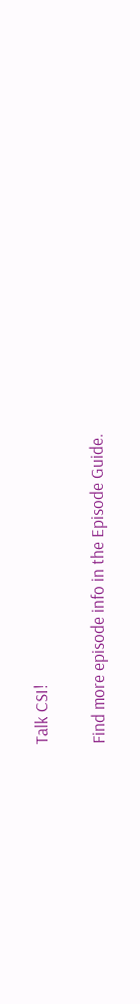Talk CSI!

Find more episode info in the Episode Guide.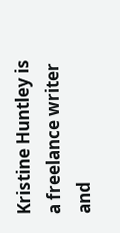Kristine Huntley is a freelance writer and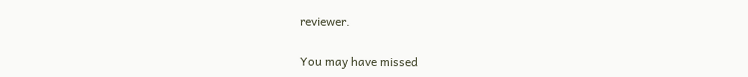reviewer.

You may have missed